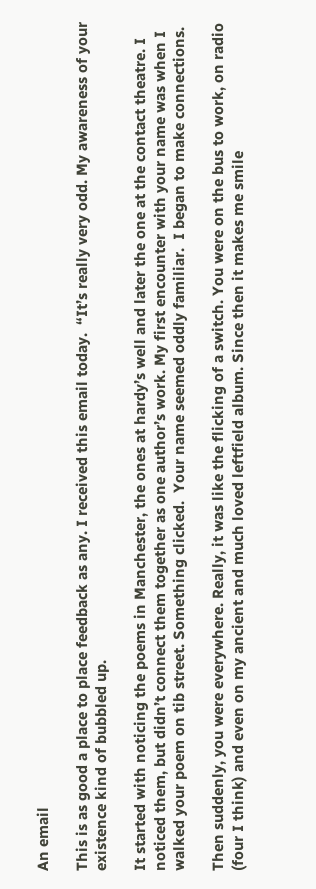An email

This is as good a place to place feedback as any. I received this email today.  “It’s really very odd. My awareness of your existence kind of bubbled up.

It started with noticing the poems in Manchester, the ones at hardy’s well and later the one at the contact theatre. I noticed them, but didn’t connect them together as one author’s work. My first encounter with your name was when I walked your poem on tib street. Something clicked.  Your name seemed oddly familiar.  I began to make connections.

Then suddenly, you were everywhere. Really, it was like the flicking of a switch. You were on the bus to work, on radio (four I think) and even on my ancient and much loved leftfield album. Since then it makes me smile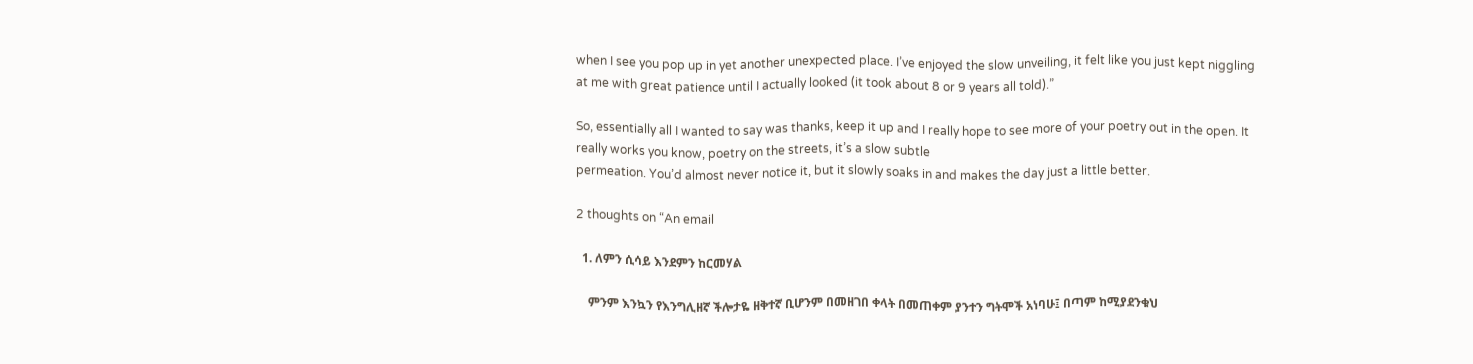when I see you pop up in yet another unexpected place. I’ve enjoyed the slow unveiling, it felt like you just kept niggling at me with great patience until I actually looked (it took about 8 or 9 years all told).”

So, essentially all I wanted to say was thanks, keep it up and I really hope to see more of your poetry out in the open. It really works you know, poetry on the streets, it’s a slow subtle
permeation. You’d almost never notice it, but it slowly soaks in and makes the day just a little better.

2 thoughts on “An email

  1. ለምን ሲሳይ እንደምን ከርመሃል

    ምንም እንኳን የእንግሊዘኛ ችሎታዬ ዘቅተኛ ቢሆንም በመዘገበ ቀላት በመጠቀም ያንተን ግትሞች አነባሁ፤ በጣም ከሚያደንቁህ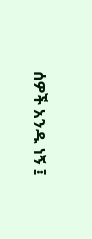ሰዎች አንዱ ነኝ ፤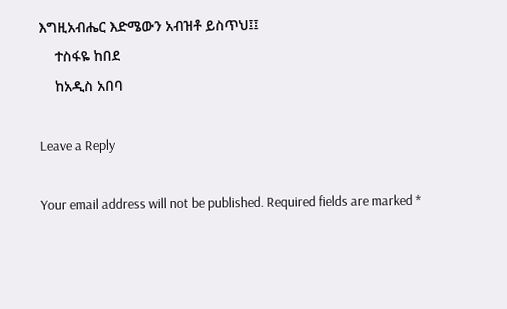እግዚአብሔር እድሜውን አብዝቶ ይስጥህ፤፤
    ተስፋዬ ከበደ
    ከአዲስ አበባ

Leave a Reply

Your email address will not be published. Required fields are marked *